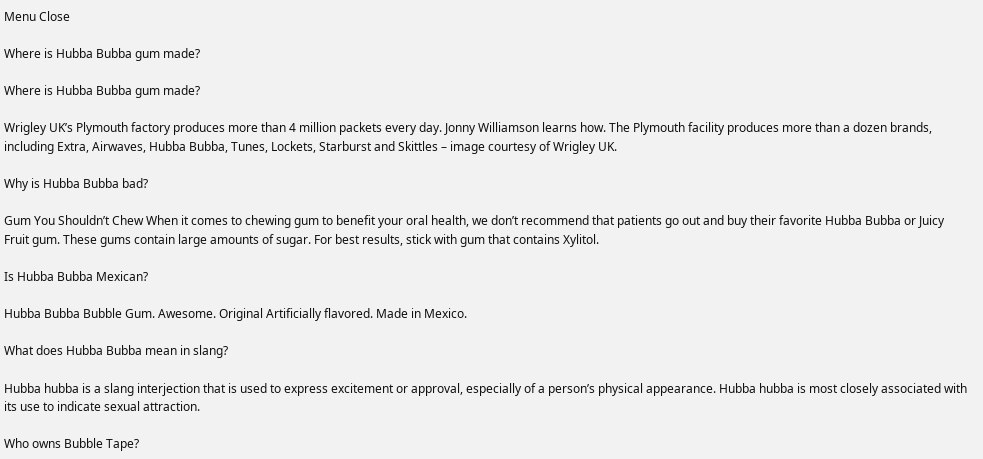Menu Close

Where is Hubba Bubba gum made?

Where is Hubba Bubba gum made?

Wrigley UK’s Plymouth factory produces more than 4 million packets every day. Jonny Williamson learns how. The Plymouth facility produces more than a dozen brands, including Extra, Airwaves, Hubba Bubba, Tunes, Lockets, Starburst and Skittles – image courtesy of Wrigley UK.

Why is Hubba Bubba bad?

Gum You Shouldn’t Chew When it comes to chewing gum to benefit your oral health, we don’t recommend that patients go out and buy their favorite Hubba Bubba or Juicy Fruit gum. These gums contain large amounts of sugar. For best results, stick with gum that contains Xylitol.

Is Hubba Bubba Mexican?

Hubba Bubba Bubble Gum. Awesome. Original Artificially flavored. Made in Mexico.

What does Hubba Bubba mean in slang?

Hubba hubba is a slang interjection that is used to express excitement or approval, especially of a person’s physical appearance. Hubba hubba is most closely associated with its use to indicate sexual attraction.

Who owns Bubble Tape?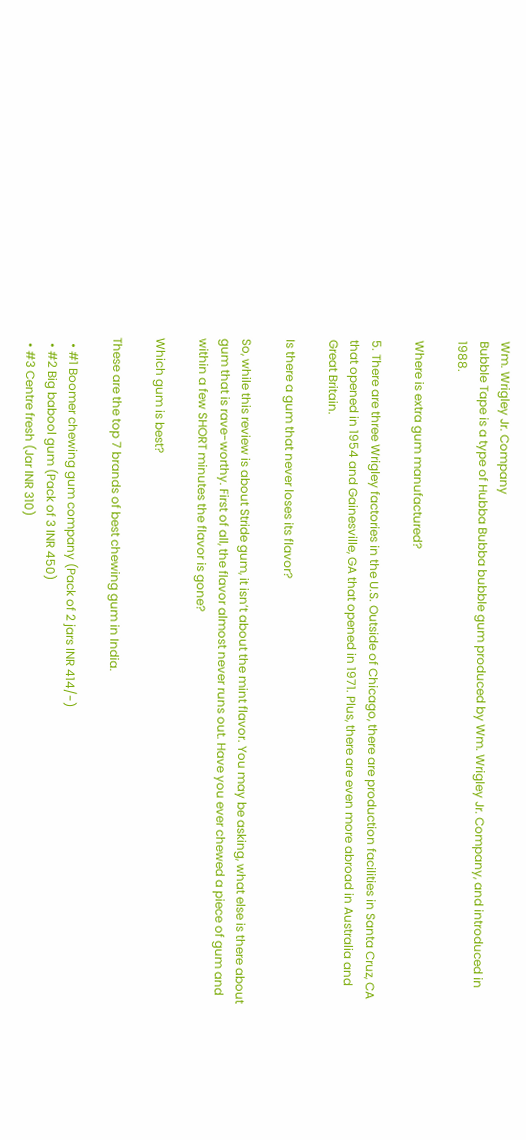Wm. Wrigley Jr. Company
Bubble Tape is a type of Hubba Bubba bubble gum produced by Wm. Wrigley Jr. Company, and introduced in 1988.

Where is extra gum manufactured?

5. There are three Wrigley factories in the U.S. Outside of Chicago, there are production facilities in Santa Cruz, CA that opened in 1954 and Gainesville, GA that opened in 1971. Plus, there are even more abroad in Australia and Great Britain.

Is there a gum that never loses its flavor?

So, while this review is about Stride gum, it isn’t about the mint flavor. You may be asking, what else is there about gum that is rave-worthy. First of all, the flavor almost never runs out. Have you ever chewed a piece of gum and within a few SHORT minutes the flavor is gone?

Which gum is best?

These are the top 7 brands of best chewing gum in India.

  • #1 Boomer chewing gum company (Pack of 2 jars INR 414/-)
  • #2 Big babool gum (Pack of 3 INR 450)
  • #3 Centre fresh (Jar INR 310)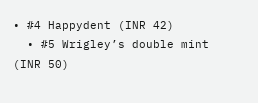• #4 Happydent (INR 42)
  • #5 Wrigley’s double mint (INR 50)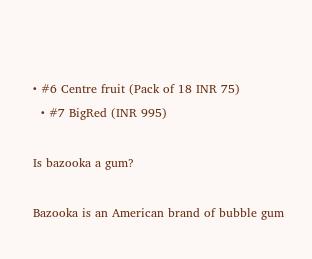• #6 Centre fruit (Pack of 18 INR 75)
  • #7 BigRed (INR 995)

Is bazooka a gum?

Bazooka is an American brand of bubble gum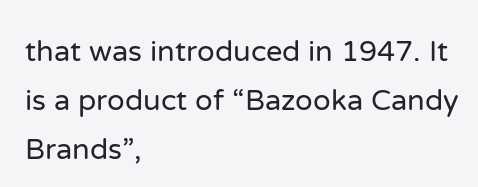that was introduced in 1947. It is a product of “Bazooka Candy Brands”,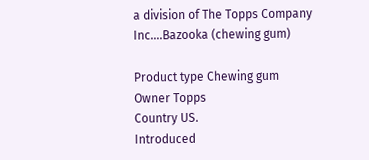a division of The Topps Company Inc….Bazooka (chewing gum)

Product type Chewing gum
Owner Topps
Country US.
Introduced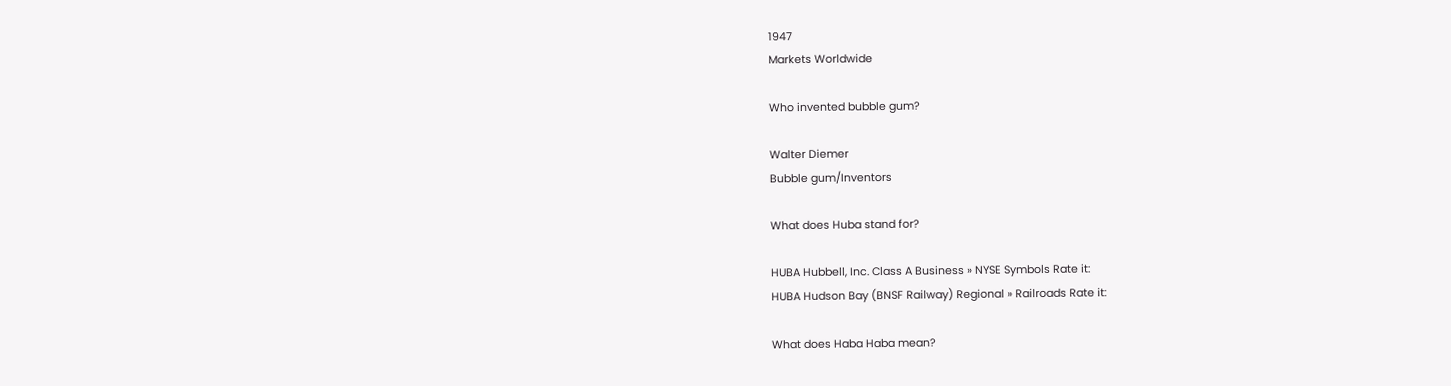1947
Markets Worldwide

Who invented bubble gum?

Walter Diemer
Bubble gum/Inventors

What does Huba stand for?

HUBA Hubbell, Inc. Class A Business » NYSE Symbols Rate it:
HUBA Hudson Bay (BNSF Railway) Regional » Railroads Rate it:

What does Haba Haba mean?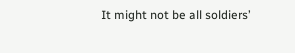It might not be all soldiers’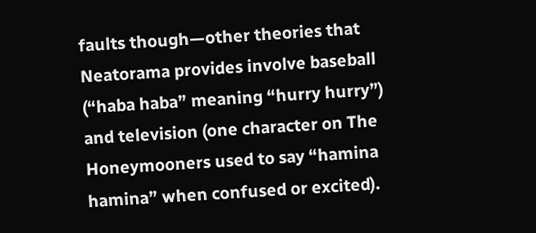faults though—other theories that Neatorama provides involve baseball (“haba haba” meaning “hurry hurry”) and television (one character on The Honeymooners used to say “hamina hamina” when confused or excited).